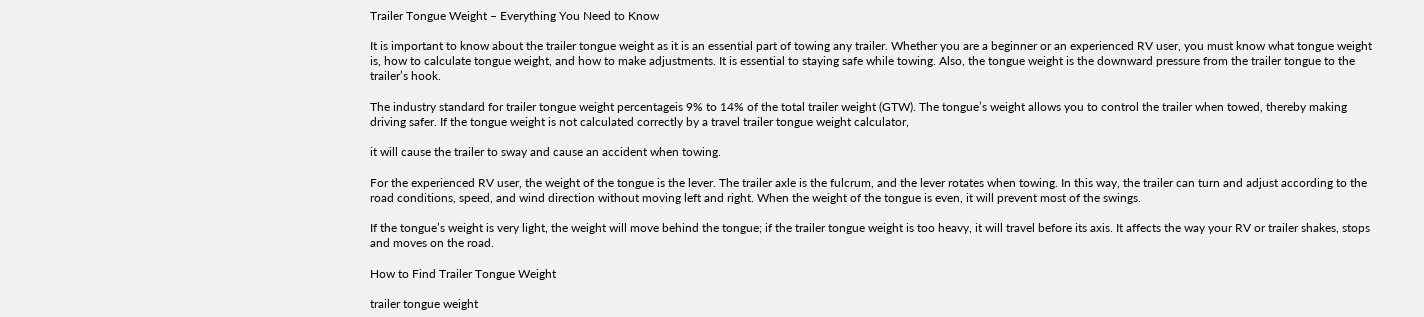Trailer Tongue Weight – Everything You Need to Know

It is important to know about the trailer tongue weight as it is an essential part of towing any trailer. Whether you are a beginner or an experienced RV user, you must know what tongue weight is, how to calculate tongue weight, and how to make adjustments. It is essential to staying safe while towing. Also, the tongue weight is the downward pressure from the trailer tongue to the trailer’s hook.

The industry standard for trailer tongue weight percentageis 9% to 14% of the total trailer weight (GTW). The tongue’s weight allows you to control the trailer when towed, thereby making driving safer. If the tongue weight is not calculated correctly by a travel trailer tongue weight calculator,

it will cause the trailer to sway and cause an accident when towing.

For the experienced RV user, the weight of the tongue is the lever. The trailer axle is the fulcrum, and the lever rotates when towing. In this way, the trailer can turn and adjust according to the road conditions, speed, and wind direction without moving left and right. When the weight of the tongue is even, it will prevent most of the swings.

If the tongue’s weight is very light, the weight will move behind the tongue; if the trailer tongue weight is too heavy, it will travel before its axis. It affects the way your RV or trailer shakes, stops and moves on the road.

How to Find Trailer Tongue Weight

trailer tongue weight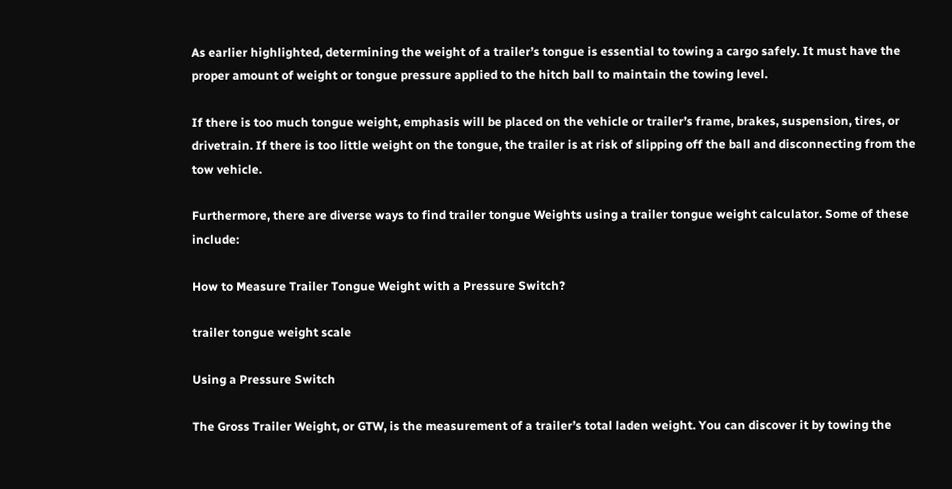As earlier highlighted, determining the weight of a trailer’s tongue is essential to towing a cargo safely. It must have the proper amount of weight or tongue pressure applied to the hitch ball to maintain the towing level.

If there is too much tongue weight, emphasis will be placed on the vehicle or trailer’s frame, brakes, suspension, tires, or drivetrain. If there is too little weight on the tongue, the trailer is at risk of slipping off the ball and disconnecting from the tow vehicle.

Furthermore, there are diverse ways to find trailer tongue Weights using a trailer tongue weight calculator. Some of these include:

How to Measure Trailer Tongue Weight with a Pressure Switch?

trailer tongue weight scale

Using a Pressure Switch

The Gross Trailer Weight, or GTW, is the measurement of a trailer’s total laden weight. You can discover it by towing the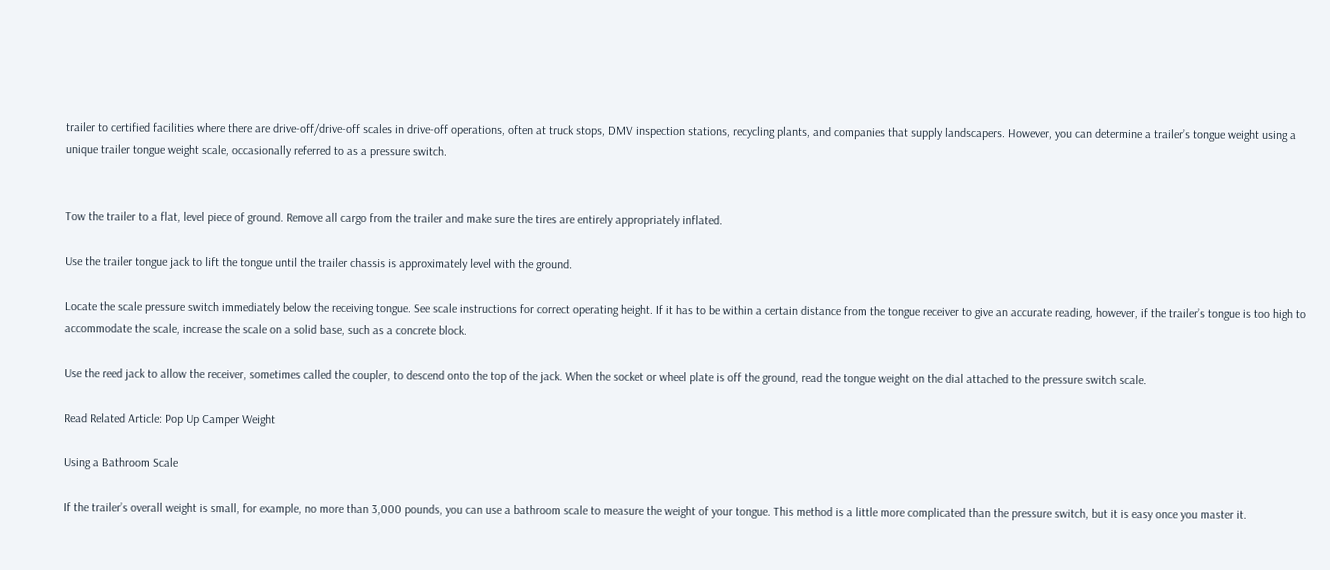trailer to certified facilities where there are drive-off/drive-off scales in drive-off operations, often at truck stops, DMV inspection stations, recycling plants, and companies that supply landscapers. However, you can determine a trailer’s tongue weight using a unique trailer tongue weight scale, occasionally referred to as a pressure switch.


Tow the trailer to a flat, level piece of ground. Remove all cargo from the trailer and make sure the tires are entirely appropriately inflated.

Use the trailer tongue jack to lift the tongue until the trailer chassis is approximately level with the ground.

Locate the scale pressure switch immediately below the receiving tongue. See scale instructions for correct operating height. If it has to be within a certain distance from the tongue receiver to give an accurate reading, however, if the trailer’s tongue is too high to accommodate the scale, increase the scale on a solid base, such as a concrete block.

Use the reed jack to allow the receiver, sometimes called the coupler, to descend onto the top of the jack. When the socket or wheel plate is off the ground, read the tongue weight on the dial attached to the pressure switch scale.

Read Related Article: Pop Up Camper Weight

Using a Bathroom Scale

If the trailer’s overall weight is small, for example, no more than 3,000 pounds, you can use a bathroom scale to measure the weight of your tongue. This method is a little more complicated than the pressure switch, but it is easy once you master it.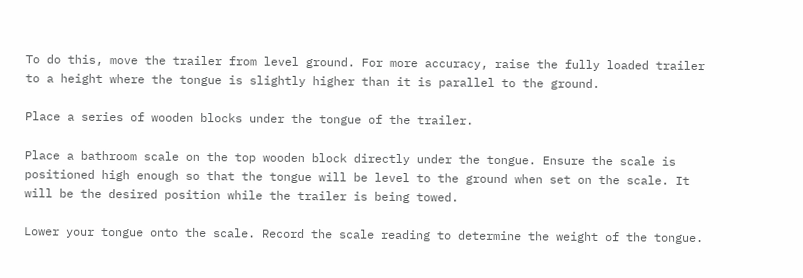To do this, move the trailer from level ground. For more accuracy, raise the fully loaded trailer to a height where the tongue is slightly higher than it is parallel to the ground.

Place a series of wooden blocks under the tongue of the trailer.

Place a bathroom scale on the top wooden block directly under the tongue. Ensure the scale is positioned high enough so that the tongue will be level to the ground when set on the scale. It will be the desired position while the trailer is being towed.

Lower your tongue onto the scale. Record the scale reading to determine the weight of the tongue.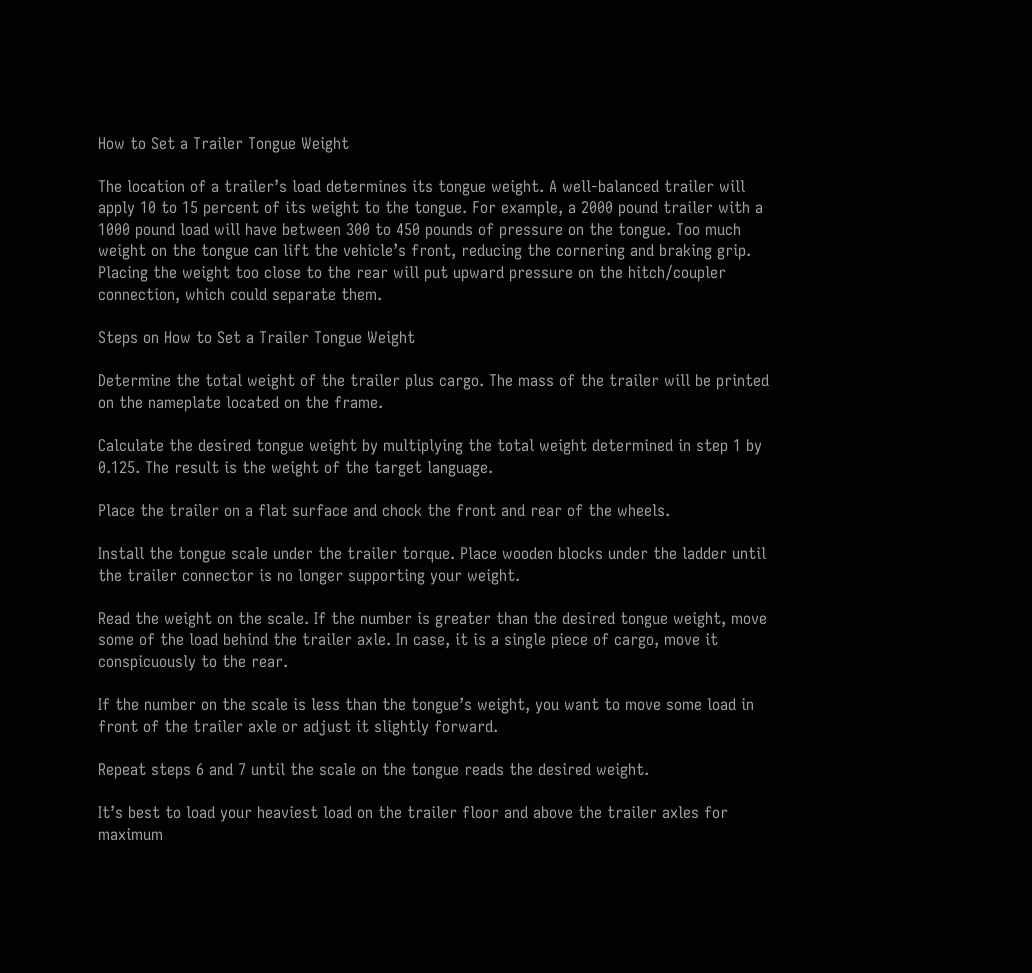How to Set a Trailer Tongue Weight

The location of a trailer’s load determines its tongue weight. A well-balanced trailer will apply 10 to 15 percent of its weight to the tongue. For example, a 2000 pound trailer with a 1000 pound load will have between 300 to 450 pounds of pressure on the tongue. Too much weight on the tongue can lift the vehicle’s front, reducing the cornering and braking grip. Placing the weight too close to the rear will put upward pressure on the hitch/coupler connection, which could separate them.

Steps on How to Set a Trailer Tongue Weight

Determine the total weight of the trailer plus cargo. The mass of the trailer will be printed on the nameplate located on the frame.

Calculate the desired tongue weight by multiplying the total weight determined in step 1 by 0.125. The result is the weight of the target language.

Place the trailer on a flat surface and chock the front and rear of the wheels.

Install the tongue scale under the trailer torque. Place wooden blocks under the ladder until the trailer connector is no longer supporting your weight.

Read the weight on the scale. If the number is greater than the desired tongue weight, move some of the load behind the trailer axle. In case, it is a single piece of cargo, move it conspicuously to the rear.

If the number on the scale is less than the tongue’s weight, you want to move some load in front of the trailer axle or adjust it slightly forward.

Repeat steps 6 and 7 until the scale on the tongue reads the desired weight.

It’s best to load your heaviest load on the trailer floor and above the trailer axles for maximum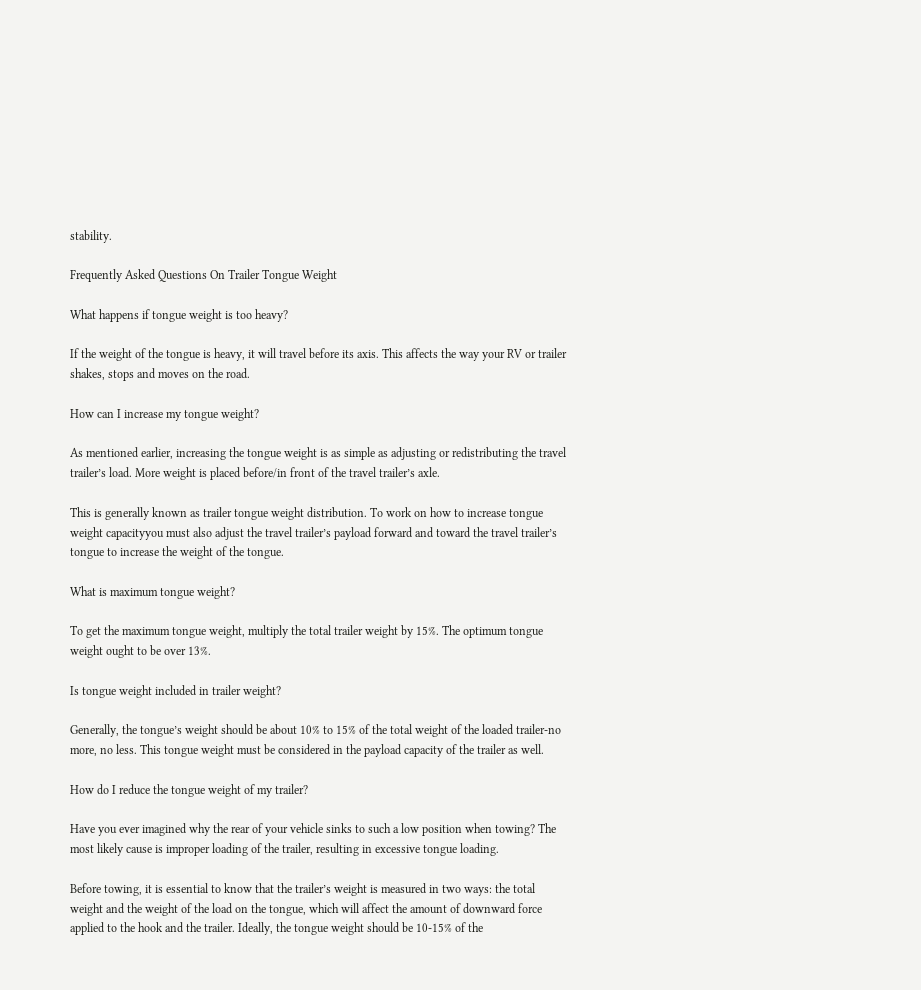stability.

Frequently Asked Questions On Trailer Tongue Weight

What happens if tongue weight is too heavy?

If the weight of the tongue is heavy, it will travel before its axis. This affects the way your RV or trailer shakes, stops and moves on the road.

How can I increase my tongue weight?

As mentioned earlier, increasing the tongue weight is as simple as adjusting or redistributing the travel trailer’s load. More weight is placed before/in front of the travel trailer’s axle.

This is generally known as trailer tongue weight distribution. To work on how to increase tongue weight capacityyou must also adjust the travel trailer’s payload forward and toward the travel trailer’s tongue to increase the weight of the tongue.

What is maximum tongue weight?

To get the maximum tongue weight, multiply the total trailer weight by 15%. The optimum tongue weight ought to be over 13%.

Is tongue weight included in trailer weight?

Generally, the tongue’s weight should be about 10% to 15% of the total weight of the loaded trailer-no more, no less. This tongue weight must be considered in the payload capacity of the trailer as well.

How do I reduce the tongue weight of my trailer?

Have you ever imagined why the rear of your vehicle sinks to such a low position when towing? The most likely cause is improper loading of the trailer, resulting in excessive tongue loading.

Before towing, it is essential to know that the trailer’s weight is measured in two ways: the total weight and the weight of the load on the tongue, which will affect the amount of downward force applied to the hook and the trailer. Ideally, the tongue weight should be 10-15% of the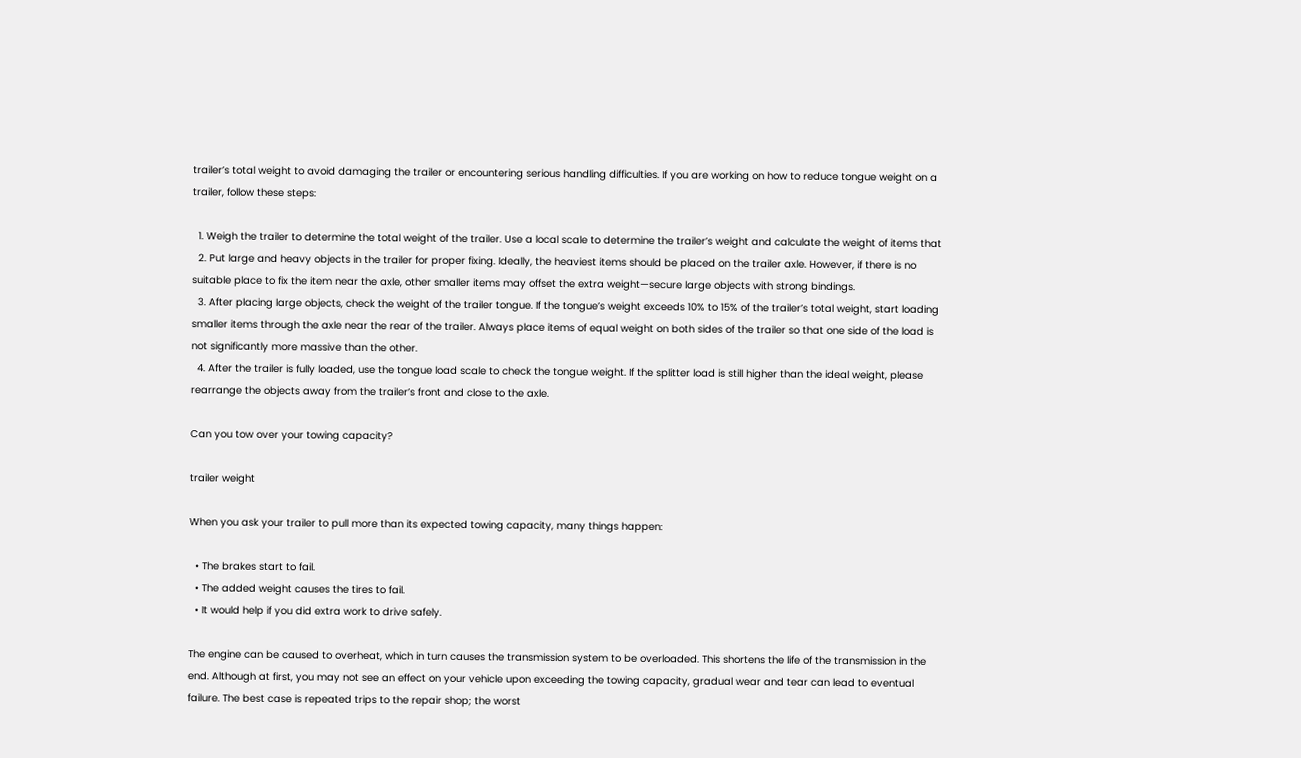trailer’s total weight to avoid damaging the trailer or encountering serious handling difficulties. If you are working on how to reduce tongue weight on a trailer, follow these steps:

  1. Weigh the trailer to determine the total weight of the trailer. Use a local scale to determine the trailer’s weight and calculate the weight of items that
  2. Put large and heavy objects in the trailer for proper fixing. Ideally, the heaviest items should be placed on the trailer axle. However, if there is no suitable place to fix the item near the axle, other smaller items may offset the extra weight—secure large objects with strong bindings.
  3. After placing large objects, check the weight of the trailer tongue. If the tongue’s weight exceeds 10% to 15% of the trailer’s total weight, start loading smaller items through the axle near the rear of the trailer. Always place items of equal weight on both sides of the trailer so that one side of the load is not significantly more massive than the other.
  4. After the trailer is fully loaded, use the tongue load scale to check the tongue weight. If the splitter load is still higher than the ideal weight, please rearrange the objects away from the trailer’s front and close to the axle.

Can you tow over your towing capacity?

trailer weight

When you ask your trailer to pull more than its expected towing capacity, many things happen:

  • The brakes start to fail.
  • The added weight causes the tires to fail.
  • It would help if you did extra work to drive safely.

The engine can be caused to overheat, which in turn causes the transmission system to be overloaded. This shortens the life of the transmission in the end. Although at first, you may not see an effect on your vehicle upon exceeding the towing capacity, gradual wear and tear can lead to eventual failure. The best case is repeated trips to the repair shop; the worst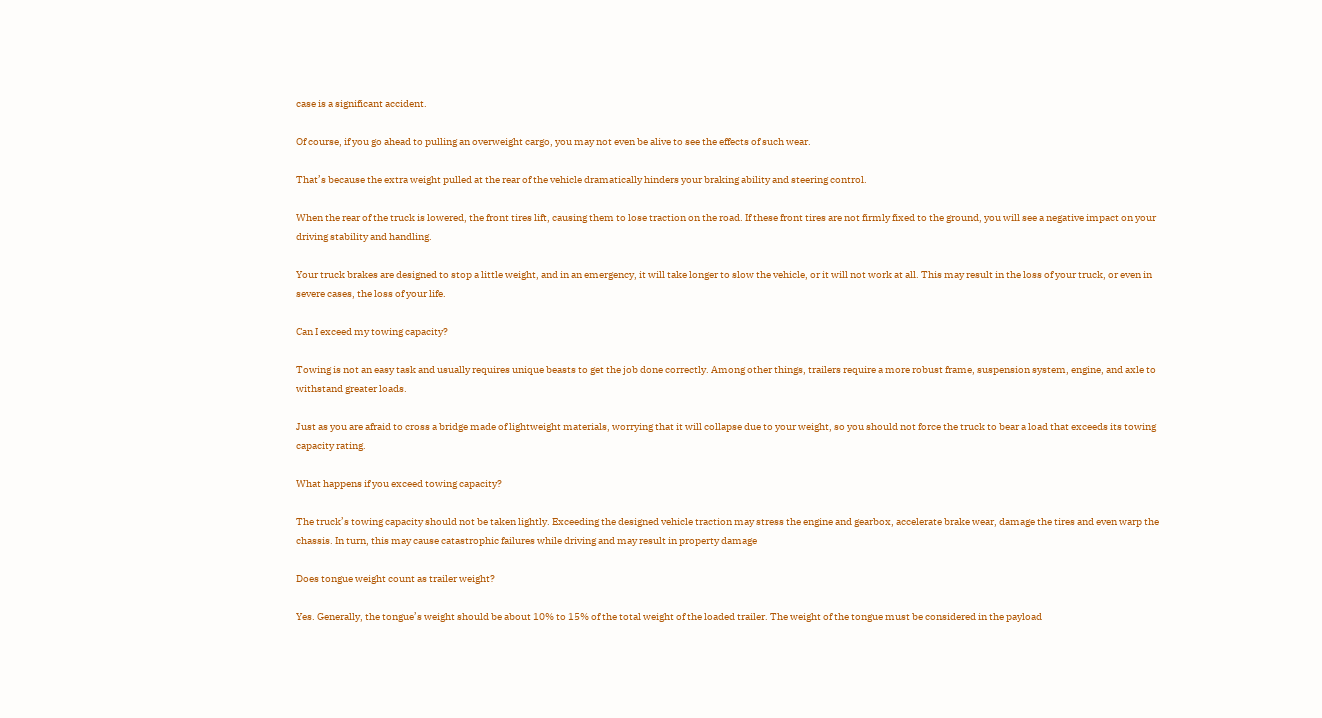case is a significant accident.

Of course, if you go ahead to pulling an overweight cargo, you may not even be alive to see the effects of such wear.

That’s because the extra weight pulled at the rear of the vehicle dramatically hinders your braking ability and steering control.

When the rear of the truck is lowered, the front tires lift, causing them to lose traction on the road. If these front tires are not firmly fixed to the ground, you will see a negative impact on your driving stability and handling.

Your truck brakes are designed to stop a little weight, and in an emergency, it will take longer to slow the vehicle, or it will not work at all. This may result in the loss of your truck, or even in severe cases, the loss of your life.

Can I exceed my towing capacity?

Towing is not an easy task and usually requires unique beasts to get the job done correctly. Among other things, trailers require a more robust frame, suspension system, engine, and axle to withstand greater loads.

Just as you are afraid to cross a bridge made of lightweight materials, worrying that it will collapse due to your weight, so you should not force the truck to bear a load that exceeds its towing capacity rating.

What happens if you exceed towing capacity?

The truck’s towing capacity should not be taken lightly. Exceeding the designed vehicle traction may stress the engine and gearbox, accelerate brake wear, damage the tires and even warp the chassis. In turn, this may cause catastrophic failures while driving and may result in property damage

Does tongue weight count as trailer weight?

Yes. Generally, the tongue’s weight should be about 10% to 15% of the total weight of the loaded trailer. The weight of the tongue must be considered in the payload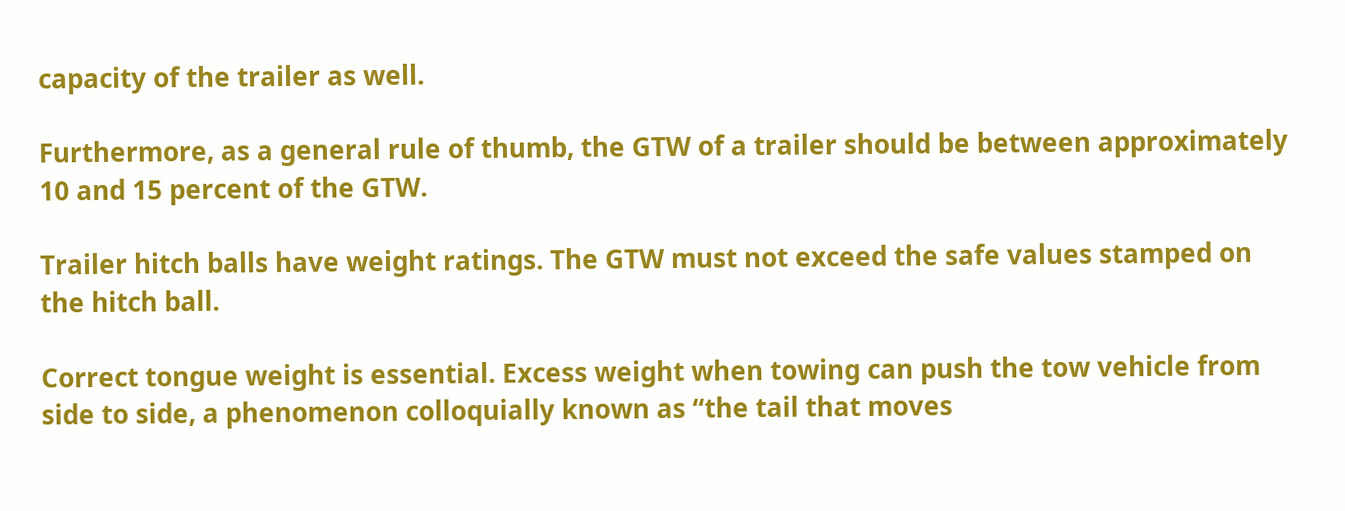capacity of the trailer as well.

Furthermore, as a general rule of thumb, the GTW of a trailer should be between approximately 10 and 15 percent of the GTW.

Trailer hitch balls have weight ratings. The GTW must not exceed the safe values stamped on the hitch ball.

Correct tongue weight is essential. Excess weight when towing can push the tow vehicle from side to side, a phenomenon colloquially known as “the tail that moves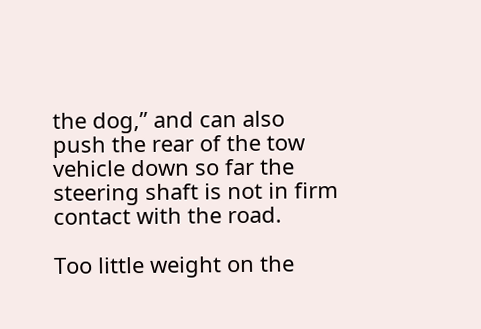the dog,” and can also push the rear of the tow vehicle down so far the steering shaft is not in firm contact with the road.

Too little weight on the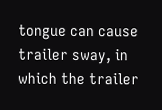tongue can cause trailer sway, in which the trailer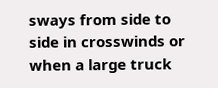sways from side to side in crosswinds or when a large truck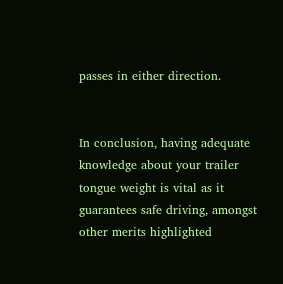passes in either direction.


In conclusion, having adequate knowledge about your trailer tongue weight is vital as it guarantees safe driving, amongst other merits highlighted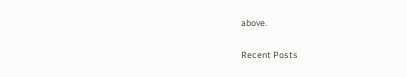above.

Recent Posts